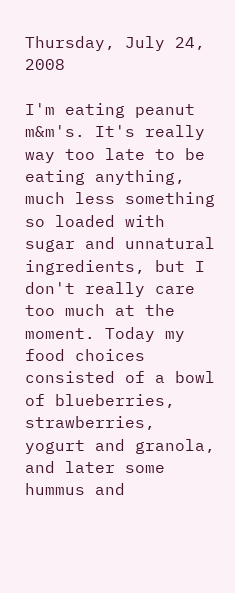Thursday, July 24, 2008

I'm eating peanut m&m's. It's really way too late to be eating anything, much less something so loaded with sugar and unnatural ingredients, but I don't really care too much at the moment. Today my food choices consisted of a bowl of blueberries, strawberries, yogurt and granola, and later some hummus and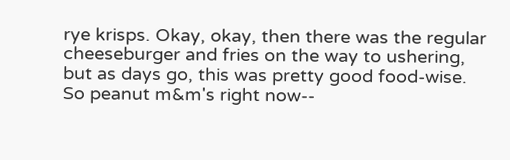rye krisps. Okay, okay, then there was the regular cheeseburger and fries on the way to ushering, but as days go, this was pretty good food-wise. So peanut m&m's right now--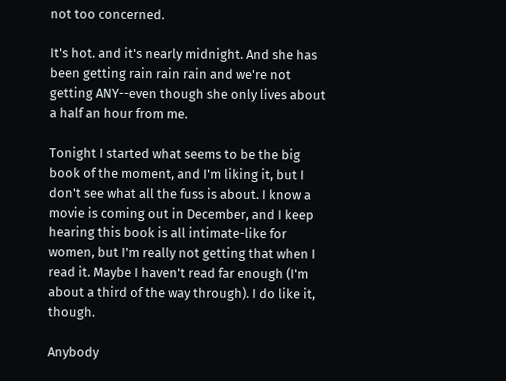not too concerned.

It's hot. and it's nearly midnight. And she has been getting rain rain rain and we're not getting ANY--even though she only lives about a half an hour from me.

Tonight I started what seems to be the big book of the moment, and I'm liking it, but I don't see what all the fuss is about. I know a movie is coming out in December, and I keep hearing this book is all intimate-like for women, but I'm really not getting that when I read it. Maybe I haven't read far enough (I'm about a third of the way through). I do like it, though.

Anybody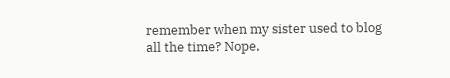remember when my sister used to blog all the time? Nope,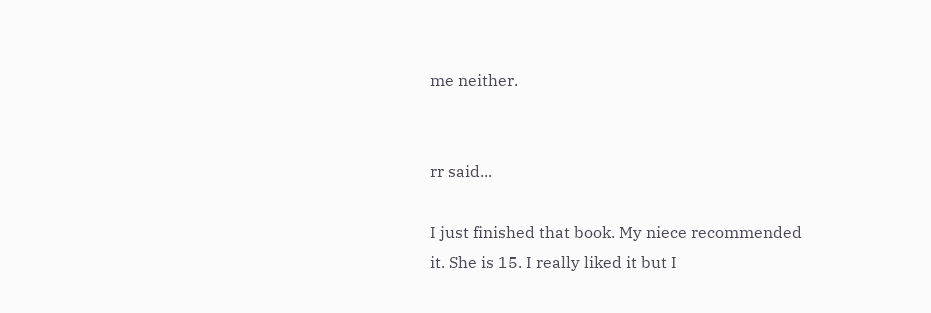me neither.


rr said...

I just finished that book. My niece recommended it. She is 15. I really liked it but I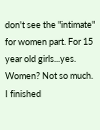don't see the "intimate" for women part. For 15 year old girls...yes. Women? Not so much. I finished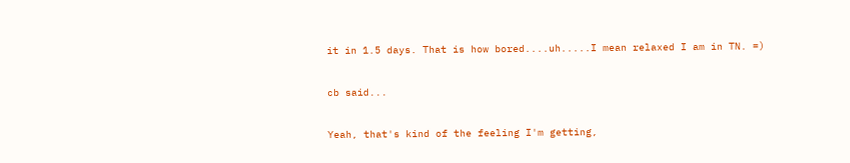it in 1.5 days. That is how bored....uh.....I mean relaxed I am in TN. =)

cb said...

Yeah, that's kind of the feeling I'm getting,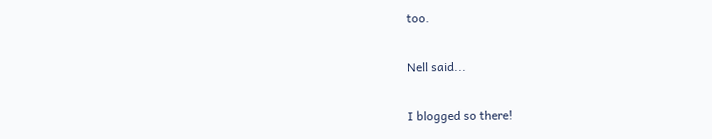too.

Nell said...

I blogged so there!